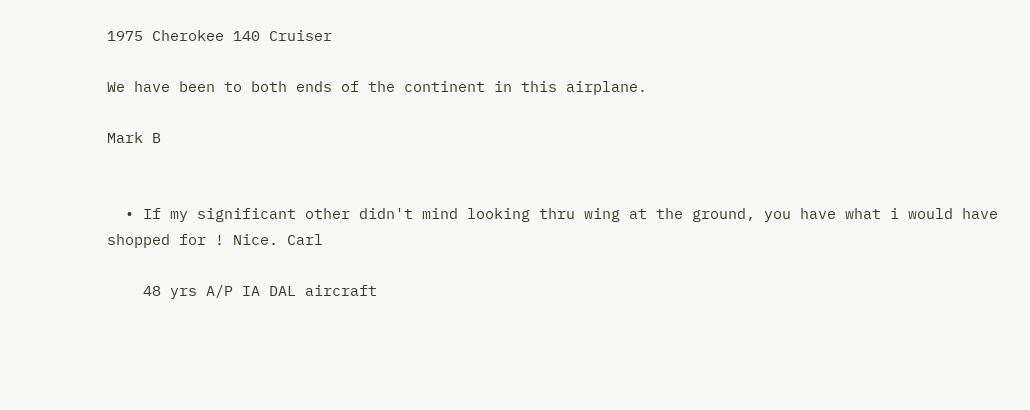1975 Cherokee 140 Cruiser

We have been to both ends of the continent in this airplane.

Mark B


  • If my significant other didn't mind looking thru wing at the ground, you have what i would have shopped for ! Nice. Carl

    48 yrs A/P IA DAL aircraft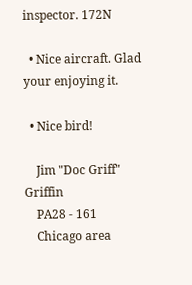inspector. 172N

  • Nice aircraft. Glad your enjoying it.

  • Nice bird!

    Jim "Doc Griff" Griffin
    PA28 - 161
    Chicago area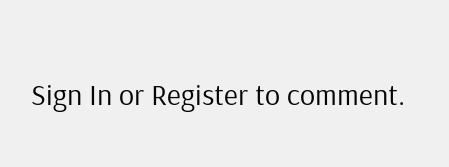Sign In or Register to comment.